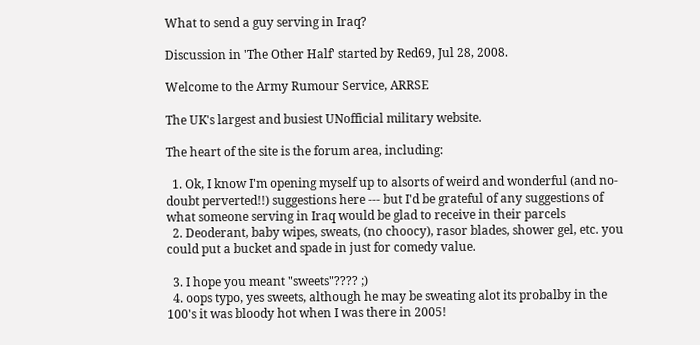What to send a guy serving in Iraq?

Discussion in 'The Other Half' started by Red69, Jul 28, 2008.

Welcome to the Army Rumour Service, ARRSE

The UK's largest and busiest UNofficial military website.

The heart of the site is the forum area, including:

  1. Ok, I know I'm opening myself up to alsorts of weird and wonderful (and no-doubt perverted!!) suggestions here --- but I'd be grateful of any suggestions of what someone serving in Iraq would be glad to receive in their parcels
  2. Deoderant, baby wipes, sweats, (no choocy), rasor blades, shower gel, etc. you could put a bucket and spade in just for comedy value.

  3. I hope you meant "sweets"???? ;)
  4. oops typo, yes sweets, although he may be sweating alot its probalby in the 100's it was bloody hot when I was there in 2005!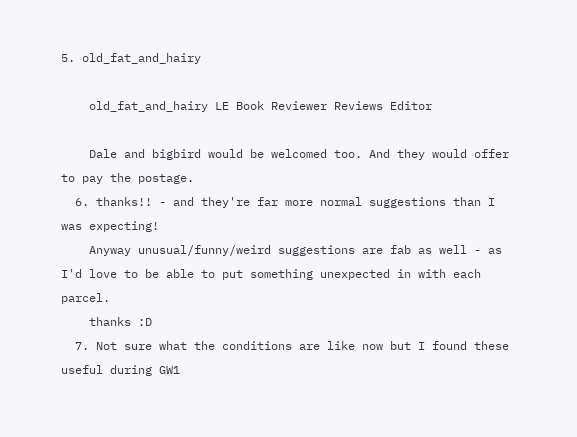5. old_fat_and_hairy

    old_fat_and_hairy LE Book Reviewer Reviews Editor

    Dale and bigbird would be welcomed too. And they would offer to pay the postage.
  6. thanks!! - and they're far more normal suggestions than I was expecting!
    Anyway unusual/funny/weird suggestions are fab as well - as I'd love to be able to put something unexpected in with each parcel.
    thanks :D
  7. Not sure what the conditions are like now but I found these useful during GW1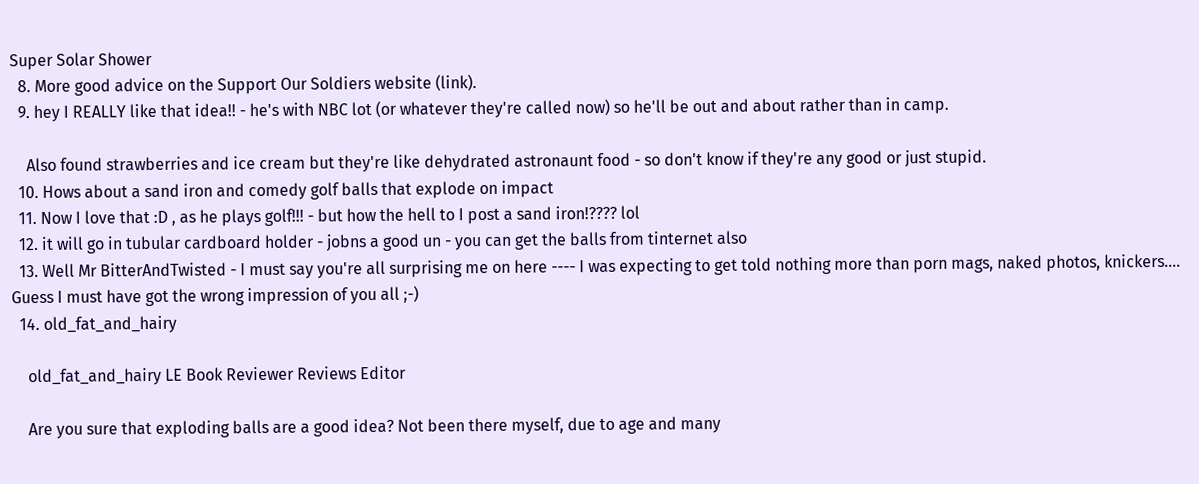Super Solar Shower
  8. More good advice on the Support Our Soldiers website (link).
  9. hey I REALLY like that idea!! - he's with NBC lot (or whatever they're called now) so he'll be out and about rather than in camp.

    Also found strawberries and ice cream but they're like dehydrated astronaunt food - so don't know if they're any good or just stupid.
  10. Hows about a sand iron and comedy golf balls that explode on impact
  11. Now I love that :D , as he plays golf!!! - but how the hell to I post a sand iron!???? lol
  12. it will go in tubular cardboard holder - jobns a good un - you can get the balls from tinternet also
  13. Well Mr BitterAndTwisted - I must say you're all surprising me on here ---- I was expecting to get told nothing more than porn mags, naked photos, knickers.... Guess I must have got the wrong impression of you all ;-)
  14. old_fat_and_hairy

    old_fat_and_hairy LE Book Reviewer Reviews Editor

    Are you sure that exploding balls are a good idea? Not been there myself, due to age and many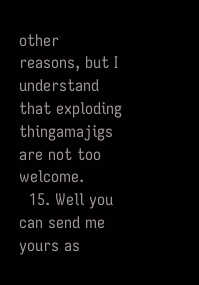other reasons, but I understand that exploding thingamajigs are not too welcome.
  15. Well you can send me yours as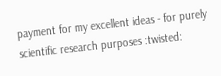payment for my excellent ideas - for purely scientific research purposes :twisted: